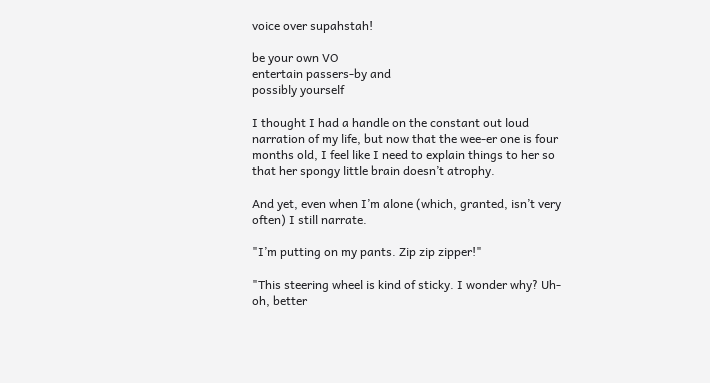voice over supahstah!

be your own VO
entertain passers-by and
possibly yourself

I thought I had a handle on the constant out loud narration of my life, but now that the wee-er one is four months old, I feel like I need to explain things to her so that her spongy little brain doesn’t atrophy.

And yet, even when I’m alone (which, granted, isn’t very often) I still narrate.

"I’m putting on my pants. Zip zip zipper!"

"This steering wheel is kind of sticky. I wonder why? Uh-oh, better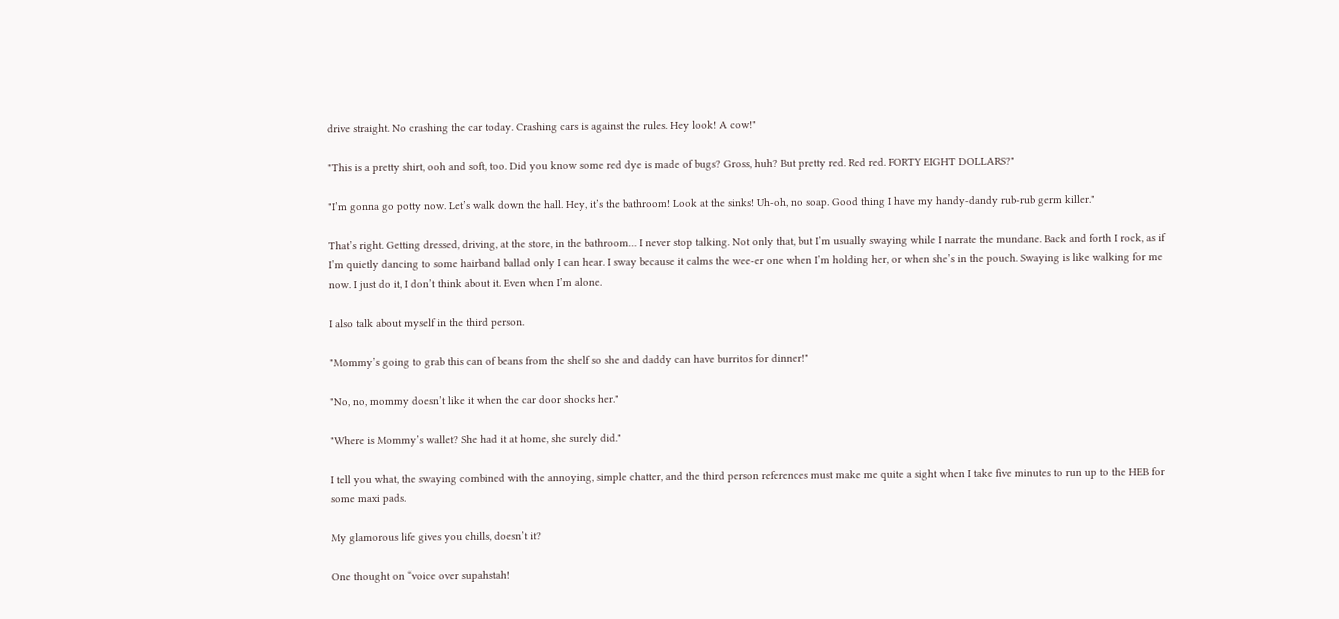drive straight. No crashing the car today. Crashing cars is against the rules. Hey look! A cow!"

"This is a pretty shirt, ooh and soft, too. Did you know some red dye is made of bugs? Gross, huh? But pretty red. Red red. FORTY EIGHT DOLLARS?"

"I’m gonna go potty now. Let’s walk down the hall. Hey, it’s the bathroom! Look at the sinks! Uh-oh, no soap. Good thing I have my handy-dandy rub-rub germ killer."

That’s right. Getting dressed, driving, at the store, in the bathroom… I never stop talking. Not only that, but I’m usually swaying while I narrate the mundane. Back and forth I rock, as if I’m quietly dancing to some hairband ballad only I can hear. I sway because it calms the wee-er one when I’m holding her, or when she’s in the pouch. Swaying is like walking for me now. I just do it, I don’t think about it. Even when I’m alone.

I also talk about myself in the third person.

"Mommy’s going to grab this can of beans from the shelf so she and daddy can have burritos for dinner!"

"No, no, mommy doesn’t like it when the car door shocks her."

"Where is Mommy’s wallet? She had it at home, she surely did."

I tell you what, the swaying combined with the annoying, simple chatter, and the third person references must make me quite a sight when I take five minutes to run up to the HEB for some maxi pads.

My glamorous life gives you chills, doesn’t it?

One thought on “voice over supahstah!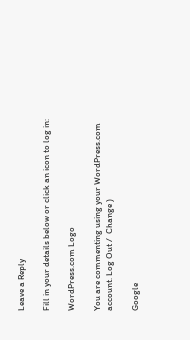Leave a Reply

Fill in your details below or click an icon to log in:

WordPress.com Logo

You are commenting using your WordPress.com account. Log Out /  Change )

Google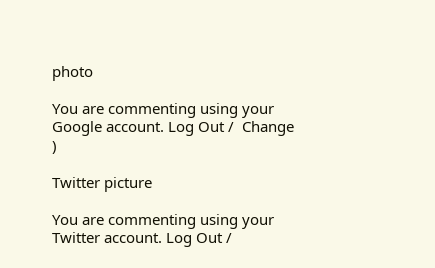photo

You are commenting using your Google account. Log Out /  Change )

Twitter picture

You are commenting using your Twitter account. Log Out /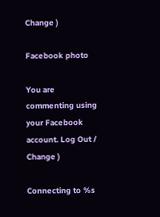Change )

Facebook photo

You are commenting using your Facebook account. Log Out /  Change )

Connecting to %s